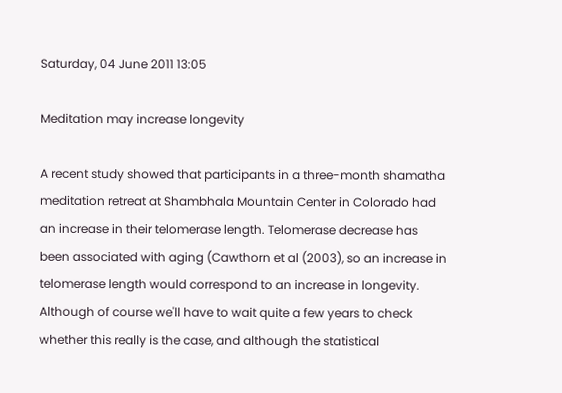Saturday, 04 June 2011 13:05

Meditation may increase longevity

A recent study showed that participants in a three-month shamatha meditation retreat at Shambhala Mountain Center in Colorado had an increase in their telomerase length. Telomerase decrease has been associated with aging (Cawthorn et al (2003), so an increase in telomerase length would correspond to an increase in longevity. Although of course we'll have to wait quite a few years to check whether this really is the case, and although the statistical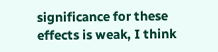significance for these effects is weak, I think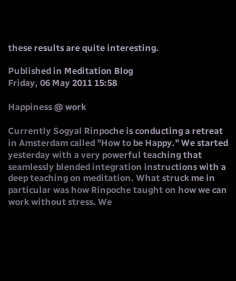these results are quite interesting.

Published in Meditation Blog
Friday, 06 May 2011 15:58

Happiness @ work

Currently Sogyal Rinpoche is conducting a retreat in Amsterdam called "How to be Happy." We started yesterday with a very powerful teaching that seamlessly blended integration instructions with a deep teaching on meditation. What struck me in particular was how Rinpoche taught on how we can work without stress. We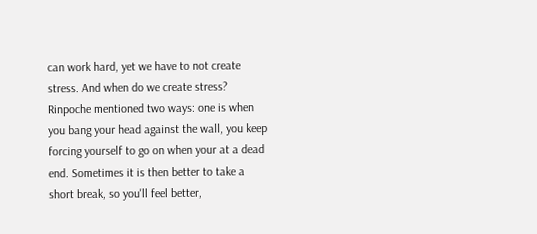can work hard, yet we have to not create stress. And when do we create stress? Rinpoche mentioned two ways: one is when you bang your head against the wall, you keep forcing yourself to go on when your at a dead end. Sometimes it is then better to take a short break, so you'll feel better,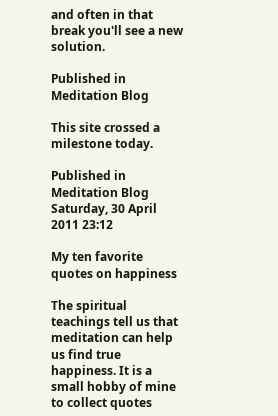and often in that break you'll see a new solution.

Published in Meditation Blog

This site crossed a milestone today.

Published in Meditation Blog
Saturday, 30 April 2011 23:12

My ten favorite quotes on happiness

The spiritual teachings tell us that meditation can help us find true happiness. It is a small hobby of mine to collect quotes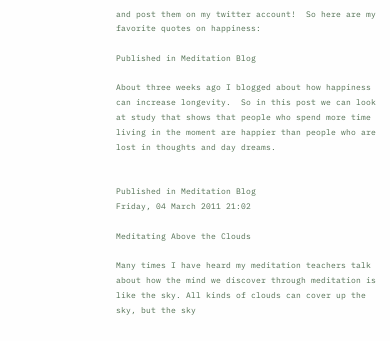and post them on my twitter account!  So here are my favorite quotes on happiness:

Published in Meditation Blog

About three weeks ago I blogged about how happiness can increase longevity.  So in this post we can look at study that shows that people who spend more time living in the moment are happier than people who are lost in thoughts and day dreams.


Published in Meditation Blog
Friday, 04 March 2011 21:02

Meditating Above the Clouds

Many times I have heard my meditation teachers talk about how the mind we discover through meditation is like the sky. All kinds of clouds can cover up the sky, but the sky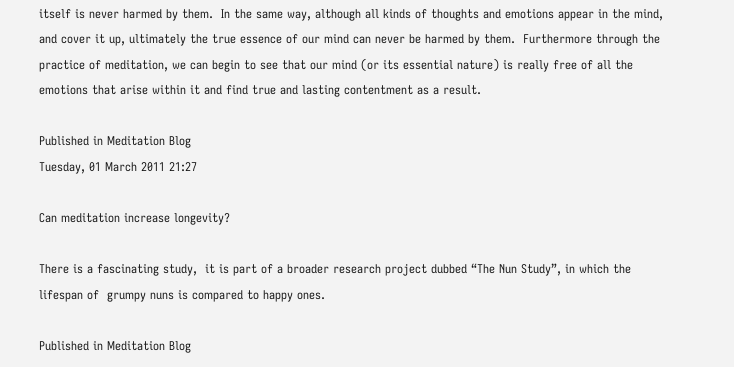itself is never harmed by them.  In the same way, although all kinds of thoughts and emotions appear in the mind, and cover it up, ultimately the true essence of our mind can never be harmed by them.  Furthermore through the practice of meditation, we can begin to see that our mind (or its essential nature) is really free of all the emotions that arise within it and find true and lasting contentment as a result.

Published in Meditation Blog
Tuesday, 01 March 2011 21:27

Can meditation increase longevity?

There is a fascinating study,  it is part of a broader research project dubbed “The Nun Study”, in which the lifespan of  grumpy nuns is compared to happy ones.

Published in Meditation Blog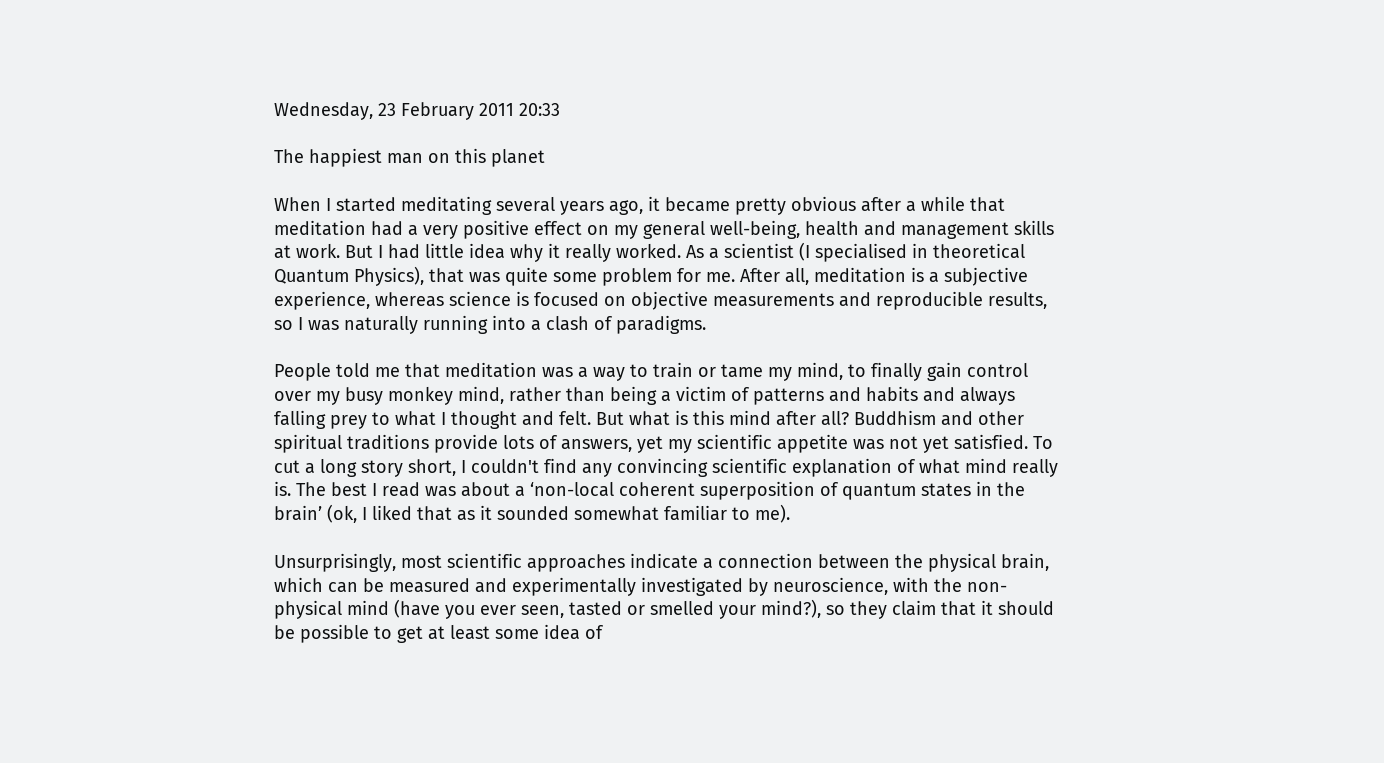Wednesday, 23 February 2011 20:33

The happiest man on this planet

When I started meditating several years ago, it became pretty obvious after a while that meditation had a very positive effect on my general well-being, health and management skills at work. But I had little idea why it really worked. As a scientist (I specialised in theoretical Quantum Physics), that was quite some problem for me. After all, meditation is a subjective experience, whereas science is focused on objective measurements and reproducible results, so I was naturally running into a clash of paradigms.

People told me that meditation was a way to train or tame my mind, to finally gain control over my busy monkey mind, rather than being a victim of patterns and habits and always falling prey to what I thought and felt. But what is this mind after all? Buddhism and other spiritual traditions provide lots of answers, yet my scientific appetite was not yet satisfied. To cut a long story short, I couldn't find any convincing scientific explanation of what mind really is. The best I read was about a ‘non-local coherent superposition of quantum states in the brain’ (ok, I liked that as it sounded somewhat familiar to me).

Unsurprisingly, most scientific approaches indicate a connection between the physical brain, which can be measured and experimentally investigated by neuroscience, with the non-physical mind (have you ever seen, tasted or smelled your mind?), so they claim that it should be possible to get at least some idea of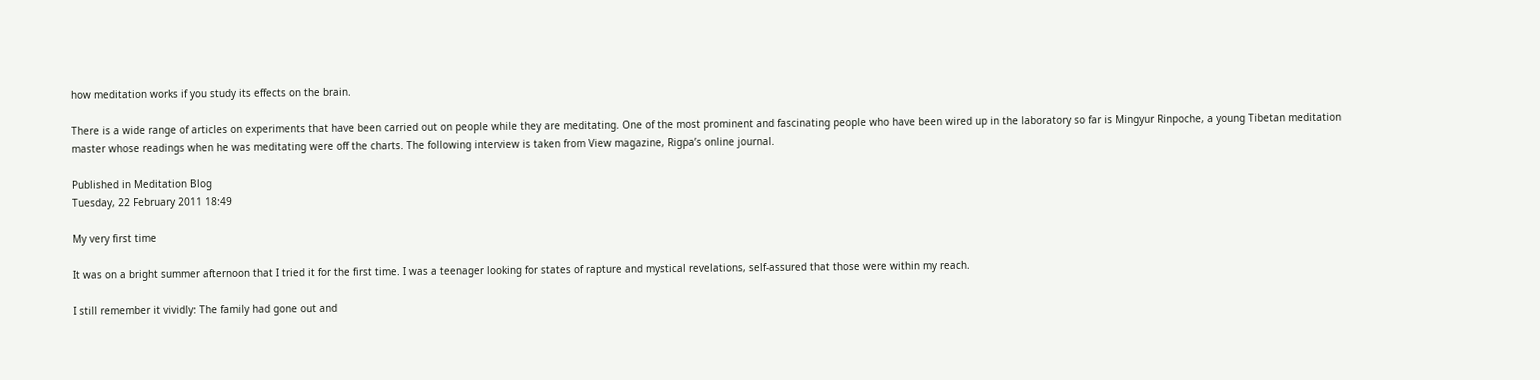how meditation works if you study its effects on the brain.

There is a wide range of articles on experiments that have been carried out on people while they are meditating. One of the most prominent and fascinating people who have been wired up in the laboratory so far is Mingyur Rinpoche, a young Tibetan meditation master whose readings when he was meditating were off the charts. The following interview is taken from View magazine, Rigpa’s online journal.

Published in Meditation Blog
Tuesday, 22 February 2011 18:49

My very first time

It was on a bright summer afternoon that I tried it for the first time. I was a teenager looking for states of rapture and mystical revelations, self-assured that those were within my reach.

I still remember it vividly: The family had gone out and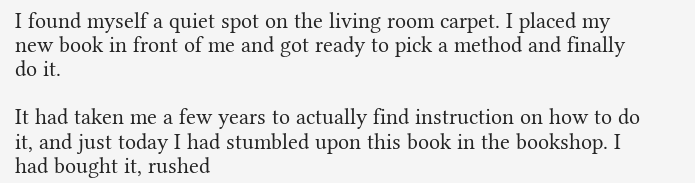I found myself a quiet spot on the living room carpet. I placed my new book in front of me and got ready to pick a method and finally do it.

It had taken me a few years to actually find instruction on how to do it, and just today I had stumbled upon this book in the bookshop. I had bought it, rushed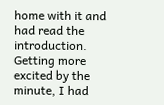home with it and had read the introduction. Getting more excited by the minute, I had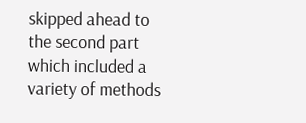skipped ahead to the second part which included a variety of methods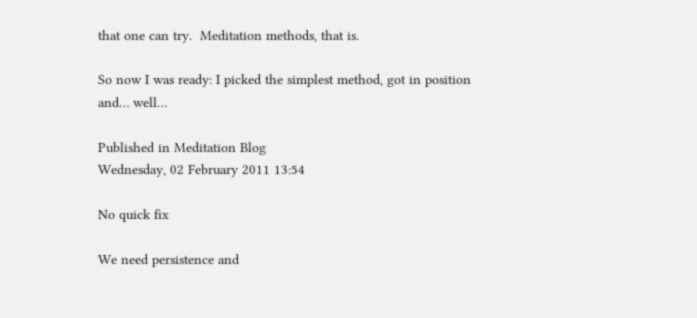that one can try.  Meditation methods, that is.

So now I was ready: I picked the simplest method, got in position and… well…

Published in Meditation Blog
Wednesday, 02 February 2011 13:54

No quick fix

We need persistence and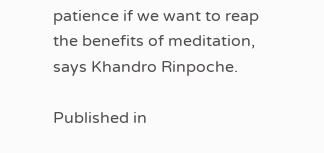patience if we want to reap the benefits of meditation, says Khandro Rinpoche.

Published in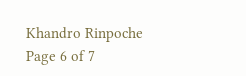Khandro Rinpoche
Page 6 of 7